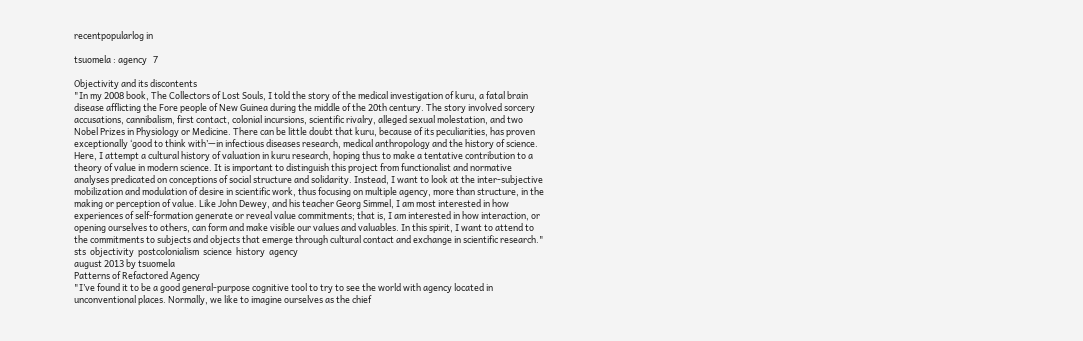recentpopularlog in

tsuomela : agency   7

Objectivity and its discontents
"In my 2008 book, The Collectors of Lost Souls, I told the story of the medical investigation of kuru, a fatal brain disease afflicting the Fore people of New Guinea during the middle of the 20th century. The story involved sorcery accusations, cannibalism, first contact, colonial incursions, scientific rivalry, alleged sexual molestation, and two Nobel Prizes in Physiology or Medicine. There can be little doubt that kuru, because of its peculiarities, has proven exceptionally ‘good to think with’—in infectious diseases research, medical anthropology and the history of science. Here, I attempt a cultural history of valuation in kuru research, hoping thus to make a tentative contribution to a theory of value in modern science. It is important to distinguish this project from functionalist and normative analyses predicated on conceptions of social structure and solidarity. Instead, I want to look at the inter-subjective mobilization and modulation of desire in scientific work, thus focusing on multiple agency, more than structure, in the making or perception of value. Like John Dewey, and his teacher Georg Simmel, I am most interested in how experiences of self-formation generate or reveal value commitments; that is, I am interested in how interaction, or opening ourselves to others, can form and make visible our values and valuables. In this spirit, I want to attend to the commitments to subjects and objects that emerge through cultural contact and exchange in scientific research."
sts  objectivity  postcolonialism  science  history  agency
august 2013 by tsuomela
Patterns of Refactored Agency
"I’ve found it to be a good general-purpose cognitive tool to try to see the world with agency located in unconventional places. Normally, we like to imagine ourselves as the chief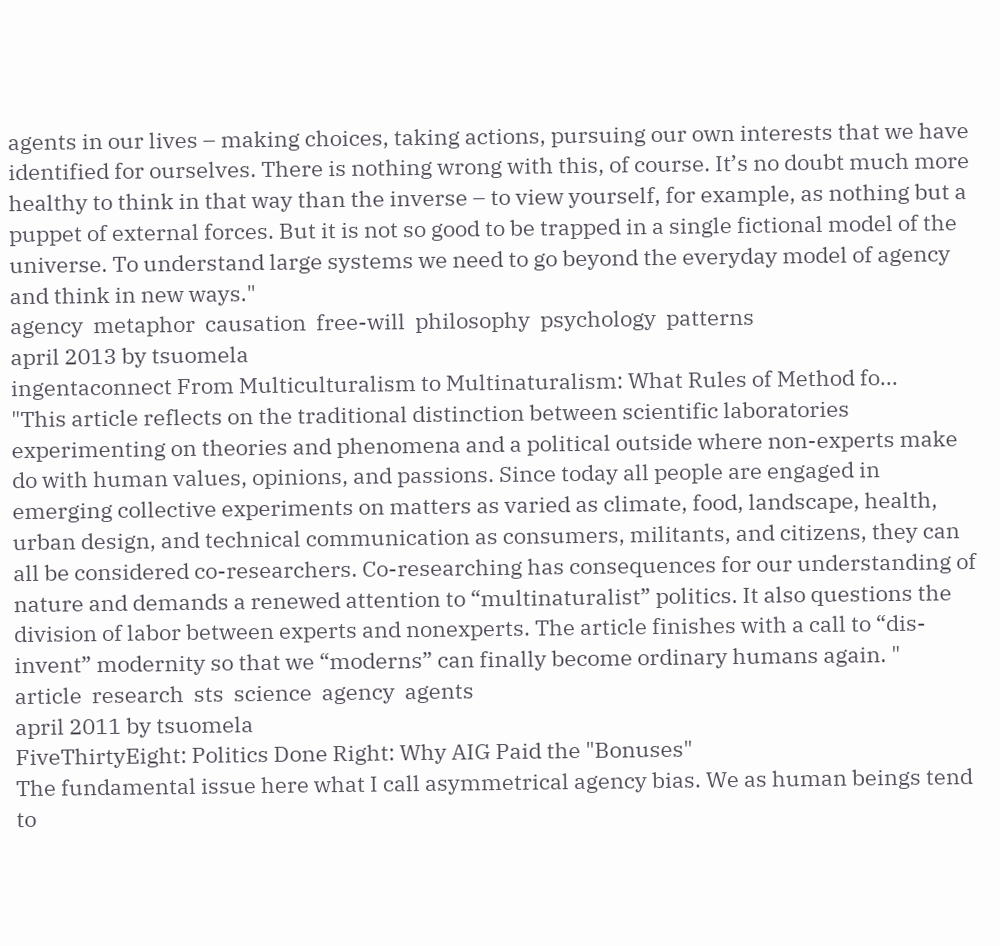agents in our lives – making choices, taking actions, pursuing our own interests that we have identified for ourselves. There is nothing wrong with this, of course. It’s no doubt much more healthy to think in that way than the inverse – to view yourself, for example, as nothing but a puppet of external forces. But it is not so good to be trapped in a single fictional model of the universe. To understand large systems we need to go beyond the everyday model of agency and think in new ways."
agency  metaphor  causation  free-will  philosophy  psychology  patterns
april 2013 by tsuomela
ingentaconnect From Multiculturalism to Multinaturalism: What Rules of Method fo...
"This article reflects on the traditional distinction between scientific laboratories experimenting on theories and phenomena and a political outside where non-experts make do with human values, opinions, and passions. Since today all people are engaged in emerging collective experiments on matters as varied as climate, food, landscape, health, urban design, and technical communication as consumers, militants, and citizens, they can all be considered co-researchers. Co-researching has consequences for our understanding of nature and demands a renewed attention to “multinaturalist” politics. It also questions the division of labor between experts and nonexperts. The article finishes with a call to “dis-invent” modernity so that we “moderns” can finally become ordinary humans again. "
article  research  sts  science  agency  agents
april 2011 by tsuomela
FiveThirtyEight: Politics Done Right: Why AIG Paid the "Bonuses"
The fundamental issue here what I call asymmetrical agency bias. We as human beings tend to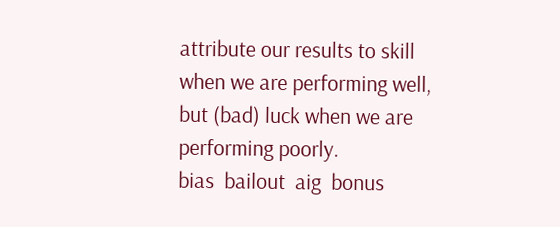attribute our results to skill when we are performing well, but (bad) luck when we are performing poorly.
bias  bailout  aig  bonus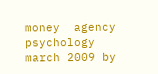money  agency  psychology
march 2009 by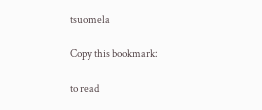tsuomela

Copy this bookmark:

to read